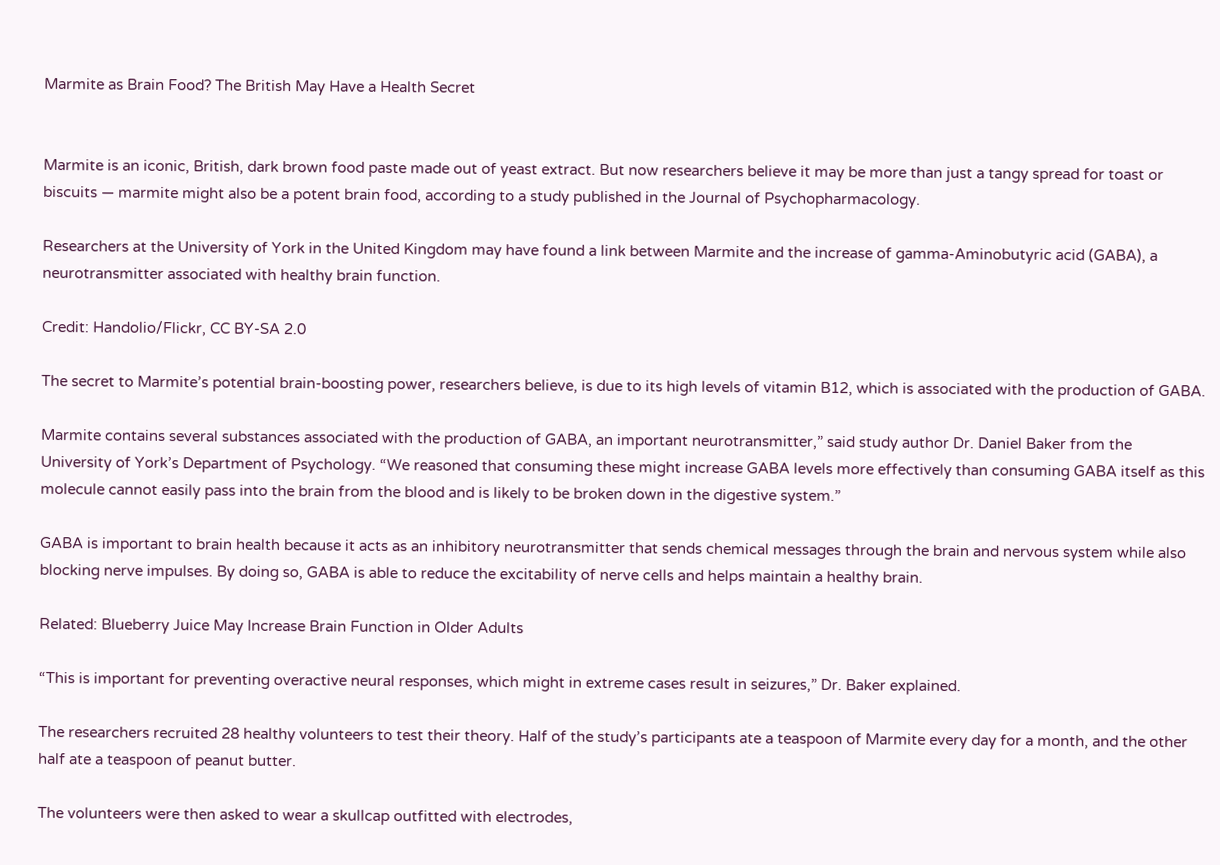Marmite as Brain Food? The British May Have a Health Secret


Marmite is an iconic, British, dark brown food paste made out of yeast extract. But now researchers believe it may be more than just a tangy spread for toast or biscuits — marmite might also be a potent brain food, according to a study published in the Journal of Psychopharmacology.

Researchers at the University of York in the United Kingdom may have found a link between Marmite and the increase of gamma-Aminobutyric acid (GABA), a neurotransmitter associated with healthy brain function.

Credit: Handolio/Flickr, CC BY-SA 2.0

The secret to Marmite’s potential brain-boosting power, researchers believe, is due to its high levels of vitamin B12, which is associated with the production of GABA.

Marmite contains several substances associated with the production of GABA, an important neurotransmitter,” said study author Dr. Daniel Baker from the University of York’s Department of Psychology. “We reasoned that consuming these might increase GABA levels more effectively than consuming GABA itself as this molecule cannot easily pass into the brain from the blood and is likely to be broken down in the digestive system.”

GABA is important to brain health because it acts as an inhibitory neurotransmitter that sends chemical messages through the brain and nervous system while also blocking nerve impulses. By doing so, GABA is able to reduce the excitability of nerve cells and helps maintain a healthy brain.

Related: Blueberry Juice May Increase Brain Function in Older Adults

“This is important for preventing overactive neural responses, which might in extreme cases result in seizures,” Dr. Baker explained.

The researchers recruited 28 healthy volunteers to test their theory. Half of the study’s participants ate a teaspoon of Marmite every day for a month, and the other half ate a teaspoon of peanut butter.

The volunteers were then asked to wear a skullcap outfitted with electrodes,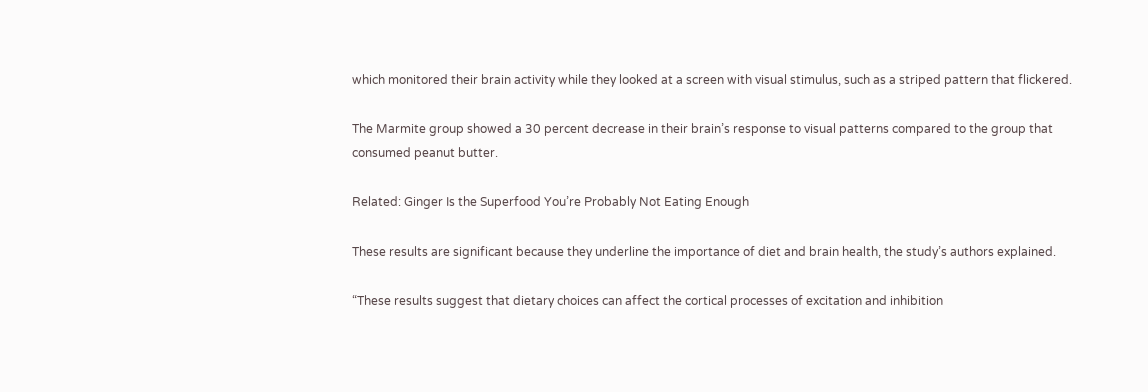which monitored their brain activity while they looked at a screen with visual stimulus, such as a striped pattern that flickered.

The Marmite group showed a 30 percent decrease in their brain’s response to visual patterns compared to the group that consumed peanut butter.

Related: Ginger Is the Superfood You’re Probably Not Eating Enough

These results are significant because they underline the importance of diet and brain health, the study’s authors explained.

“These results suggest that dietary choices can affect the cortical processes of excitation and inhibition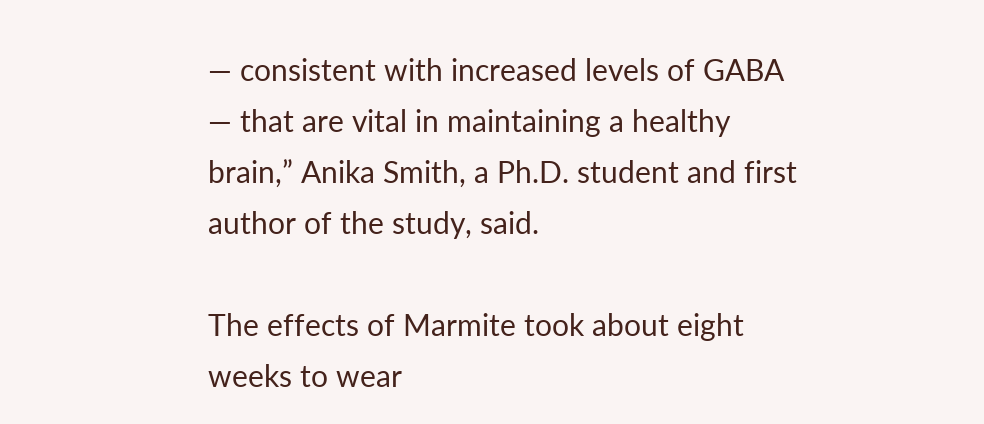— consistent with increased levels of GABA — that are vital in maintaining a healthy brain,” Anika Smith, a Ph.D. student and first author of the study, said.

The effects of Marmite took about eight weeks to wear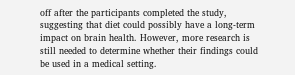off after the participants completed the study, suggesting that diet could possibly have a long-term impact on brain health. However, more research is still needed to determine whether their findings could be used in a medical setting.